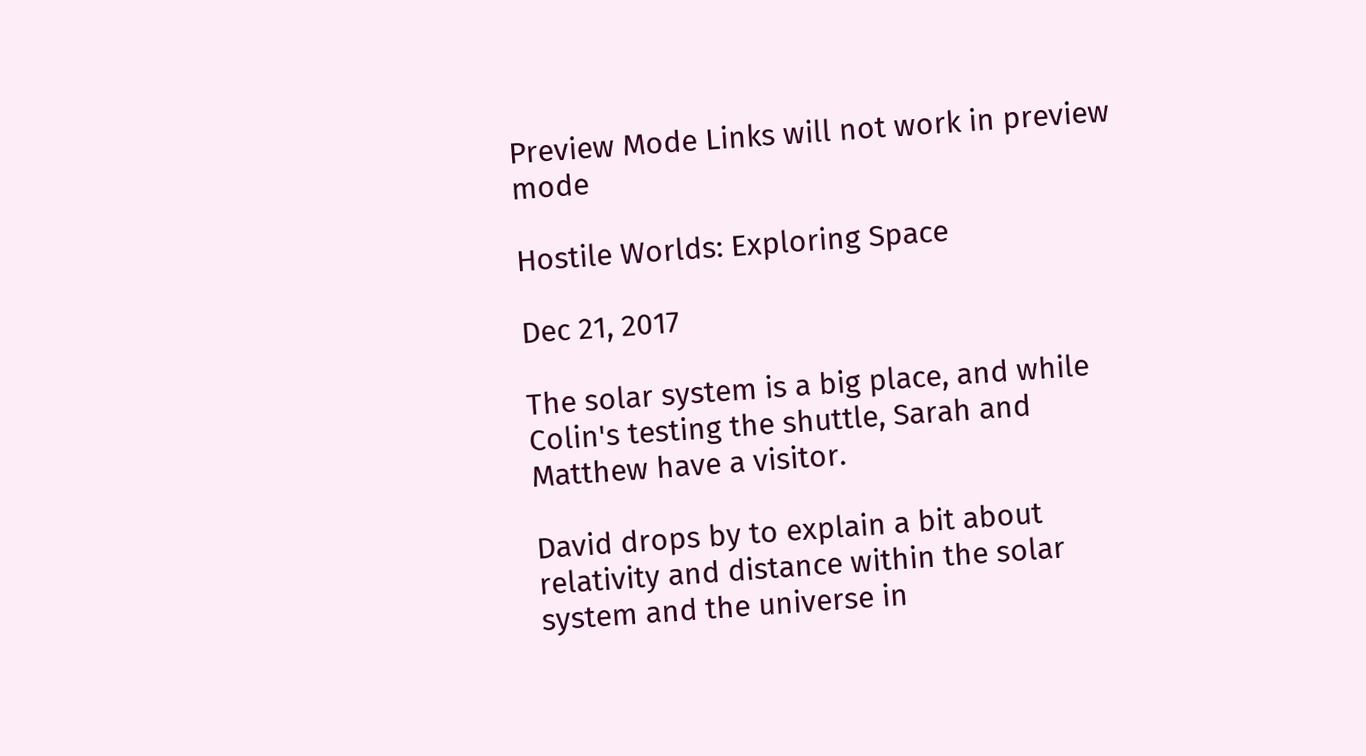Preview Mode Links will not work in preview mode

Hostile Worlds: Exploring Space

Dec 21, 2017

The solar system is a big place, and while Colin's testing the shuttle, Sarah and Matthew have a visitor.

David drops by to explain a bit about relativity and distance within the solar system and the universe in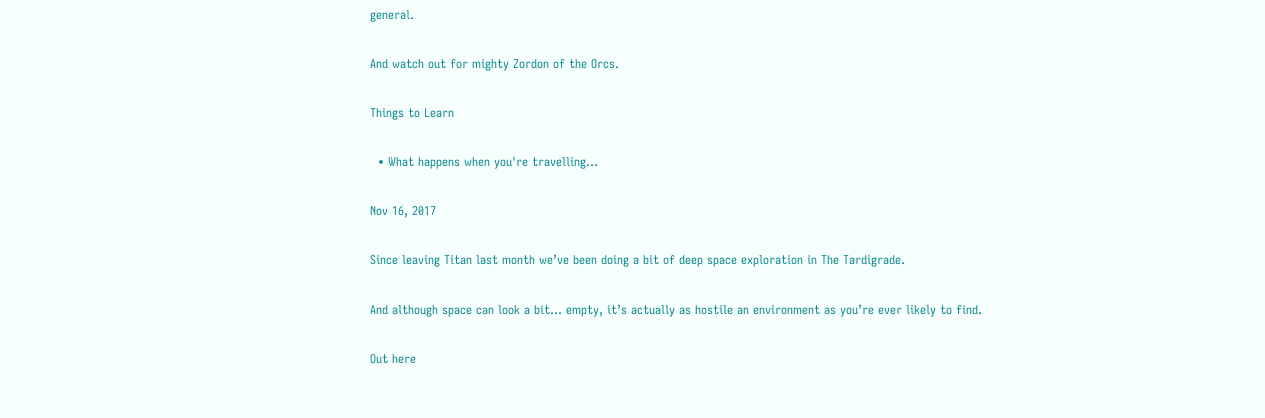general.

And watch out for mighty Zordon of the Orcs.

Things to Learn

  • What happens when you're travelling...

Nov 16, 2017

Since leaving Titan last month we’ve been doing a bit of deep space exploration in The Tardigrade.

And although space can look a bit… empty, it’s actually as hostile an environment as you’re ever likely to find.

Out here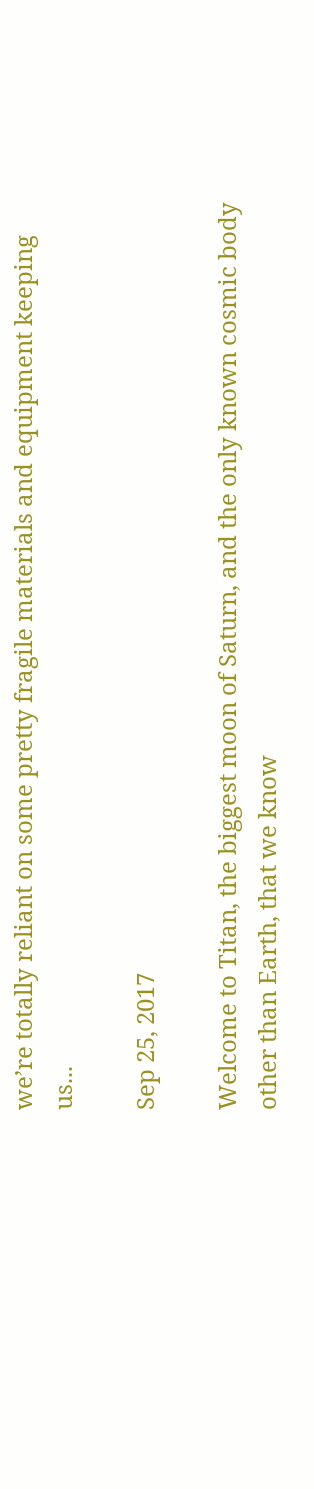we’re totally reliant on some pretty fragile materials and equipment keeping us...

Sep 25, 2017

Welcome to Titan, the biggest moon of Saturn, and the only known cosmic body other than Earth, that we know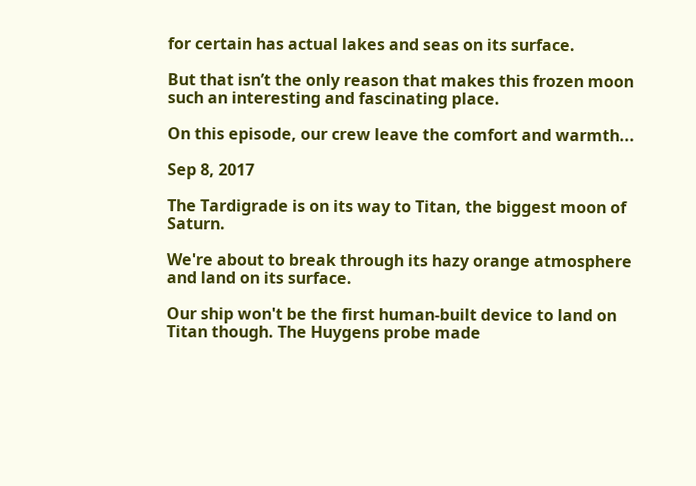for certain has actual lakes and seas on its surface.

But that isn’t the only reason that makes this frozen moon such an interesting and fascinating place.

On this episode, our crew leave the comfort and warmth...

Sep 8, 2017

The Tardigrade is on its way to Titan, the biggest moon of Saturn.

We're about to break through its hazy orange atmosphere and land on its surface.

Our ship won't be the first human-built device to land on Titan though. The Huygens probe made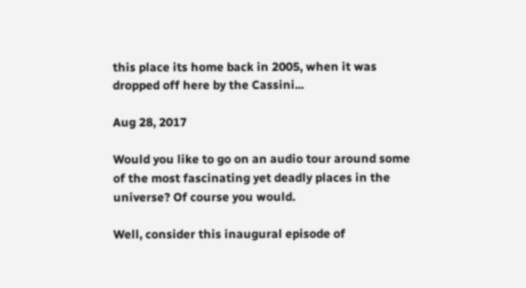this place its home back in 2005, when it was dropped off here by the Cassini...

Aug 28, 2017

Would you like to go on an audio tour around some of the most fascinating yet deadly places in the universe? Of course you would.

Well, consider this inaugural episode of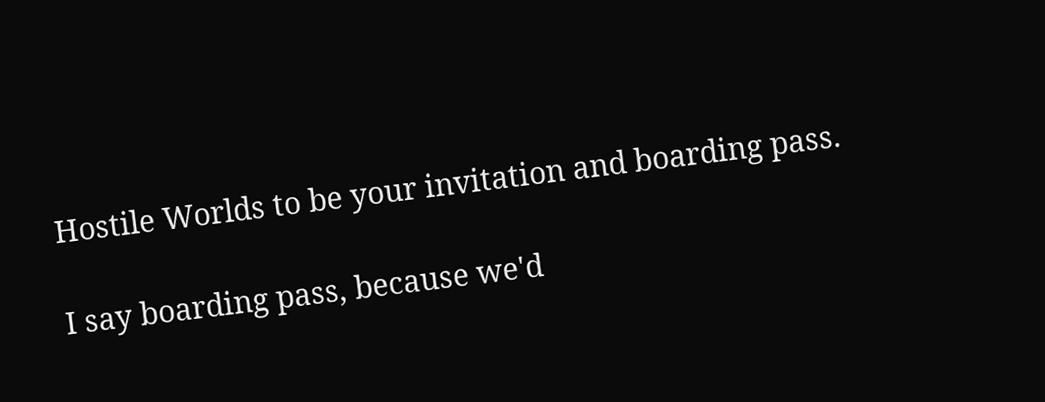Hostile Worlds to be your invitation and boarding pass.

I say boarding pass, because we'd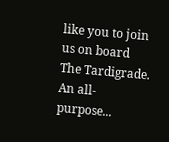like you to join us on board The Tardigrade. An all-purpose...